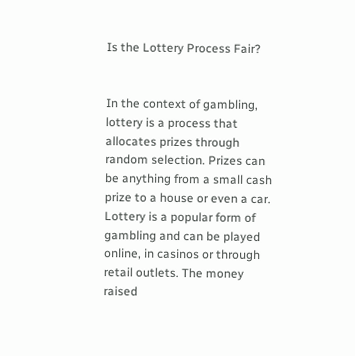Is the Lottery Process Fair?


In the context of gambling, lottery is a process that allocates prizes through random selection. Prizes can be anything from a small cash prize to a house or even a car. Lottery is a popular form of gambling and can be played online, in casinos or through retail outlets. The money raised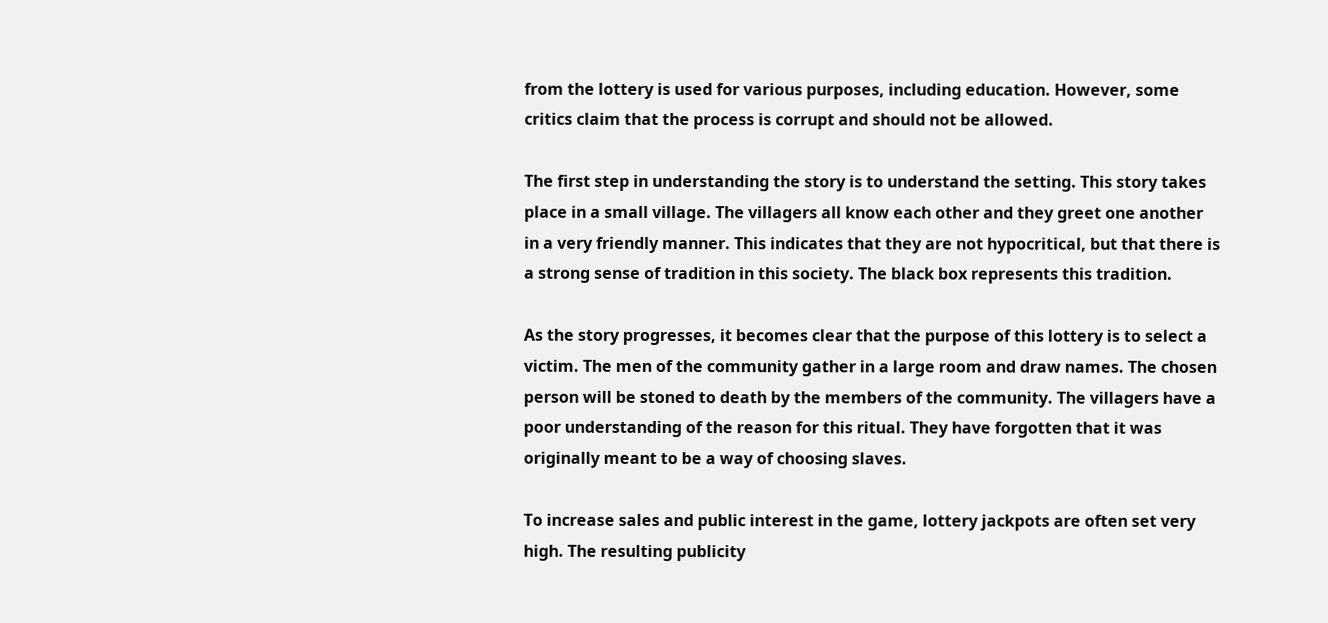from the lottery is used for various purposes, including education. However, some critics claim that the process is corrupt and should not be allowed.

The first step in understanding the story is to understand the setting. This story takes place in a small village. The villagers all know each other and they greet one another in a very friendly manner. This indicates that they are not hypocritical, but that there is a strong sense of tradition in this society. The black box represents this tradition.

As the story progresses, it becomes clear that the purpose of this lottery is to select a victim. The men of the community gather in a large room and draw names. The chosen person will be stoned to death by the members of the community. The villagers have a poor understanding of the reason for this ritual. They have forgotten that it was originally meant to be a way of choosing slaves.

To increase sales and public interest in the game, lottery jackpots are often set very high. The resulting publicity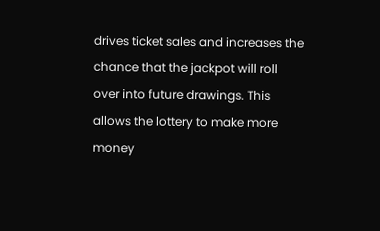drives ticket sales and increases the chance that the jackpot will roll over into future drawings. This allows the lottery to make more money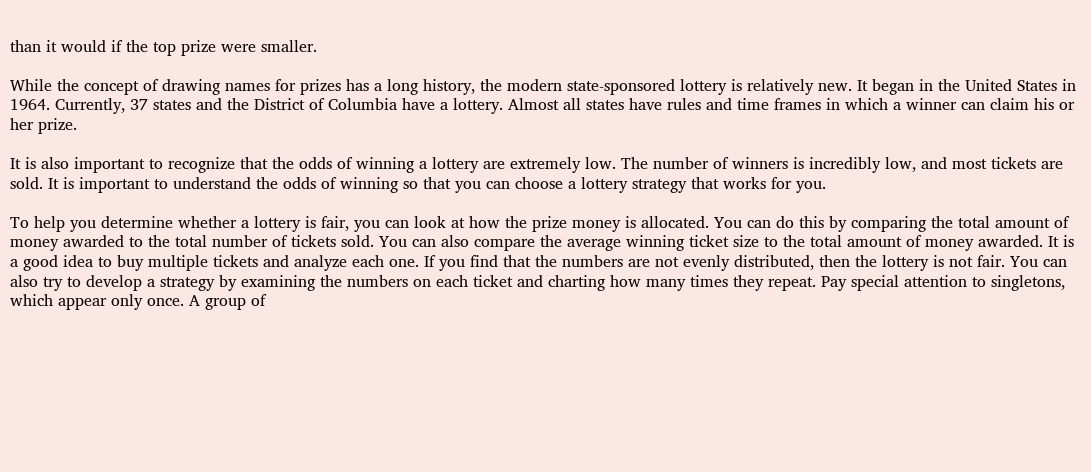than it would if the top prize were smaller.

While the concept of drawing names for prizes has a long history, the modern state-sponsored lottery is relatively new. It began in the United States in 1964. Currently, 37 states and the District of Columbia have a lottery. Almost all states have rules and time frames in which a winner can claim his or her prize.

It is also important to recognize that the odds of winning a lottery are extremely low. The number of winners is incredibly low, and most tickets are sold. It is important to understand the odds of winning so that you can choose a lottery strategy that works for you.

To help you determine whether a lottery is fair, you can look at how the prize money is allocated. You can do this by comparing the total amount of money awarded to the total number of tickets sold. You can also compare the average winning ticket size to the total amount of money awarded. It is a good idea to buy multiple tickets and analyze each one. If you find that the numbers are not evenly distributed, then the lottery is not fair. You can also try to develop a strategy by examining the numbers on each ticket and charting how many times they repeat. Pay special attention to singletons, which appear only once. A group of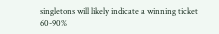singletons will likely indicate a winning ticket 60-90%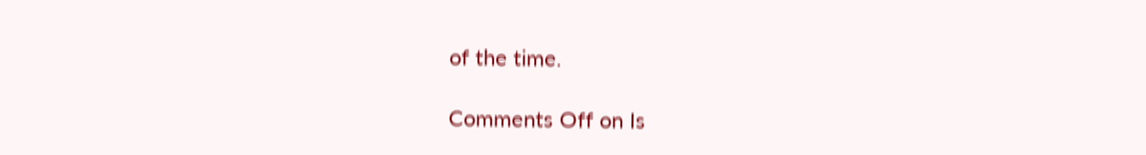of the time.

Comments Off on Is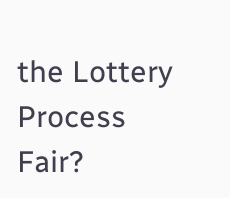the Lottery Process Fair?